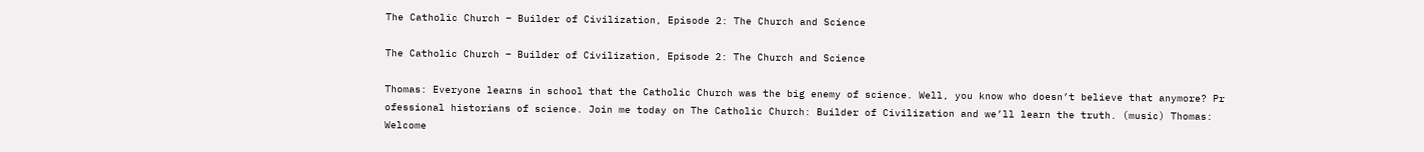The Catholic Church – Builder of Civilization, Episode 2: The Church and Science

The Catholic Church – Builder of Civilization, Episode 2: The Church and Science

Thomas: Everyone learns in school that the Catholic Church was the big enemy of science. Well, you know who doesn’t believe that anymore? Pr ofessional historians of science. Join me today on The Catholic Church: Builder of Civilization and we’ll learn the truth. (music) Thomas: Welcome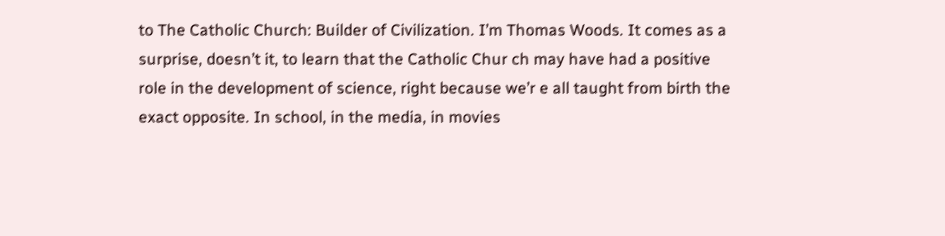to The Catholic Church: Builder of Civilization. I’m Thomas Woods. It comes as a surprise, doesn’t it, to learn that the Catholic Chur ch may have had a positive role in the development of science, right because we’r e all taught from birth the exact opposite. In school, in the media, in movies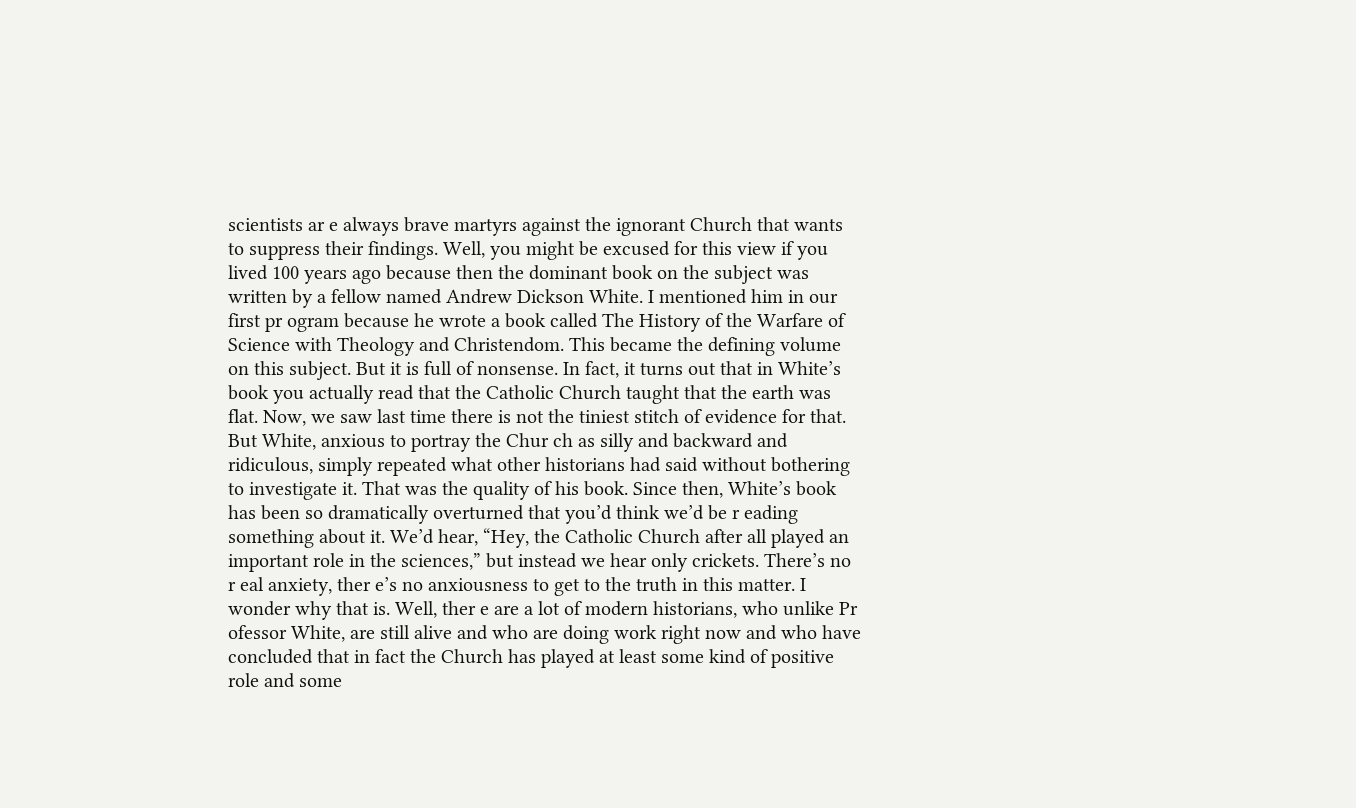scientists ar e always brave martyrs against the ignorant Church that wants to suppress their findings. Well, you might be excused for this view if you lived 100 years ago because then the dominant book on the subject was written by a fellow named Andrew Dickson White. I mentioned him in our first pr ogram because he wrote a book called The History of the Warfare of Science with Theology and Christendom. This became the defining volume on this subject. But it is full of nonsense. In fact, it turns out that in White’s book you actually read that the Catholic Church taught that the earth was flat. Now, we saw last time there is not the tiniest stitch of evidence for that. But White, anxious to portray the Chur ch as silly and backward and ridiculous, simply repeated what other historians had said without bothering to investigate it. That was the quality of his book. Since then, White’s book has been so dramatically overturned that you’d think we’d be r eading something about it. We’d hear, “Hey, the Catholic Church after all played an important role in the sciences,” but instead we hear only crickets. There’s no r eal anxiety, ther e’s no anxiousness to get to the truth in this matter. I wonder why that is. Well, ther e are a lot of modern historians, who unlike Pr ofessor White, are still alive and who are doing work right now and who have concluded that in fact the Church has played at least some kind of positive role and some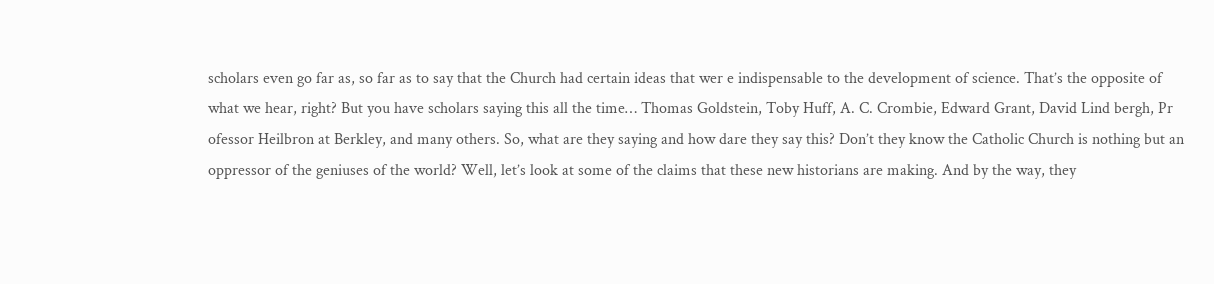scholars even go far as, so far as to say that the Church had certain ideas that wer e indispensable to the development of science. That’s the opposite of what we hear, right? But you have scholars saying this all the time… Thomas Goldstein, Toby Huff, A. C. Crombie, Edward Grant, David Lind bergh, Pr ofessor Heilbron at Berkley, and many others. So, what are they saying and how dare they say this? Don’t they know the Catholic Church is nothing but an oppressor of the geniuses of the world? Well, let’s look at some of the claims that these new historians are making. And by the way, they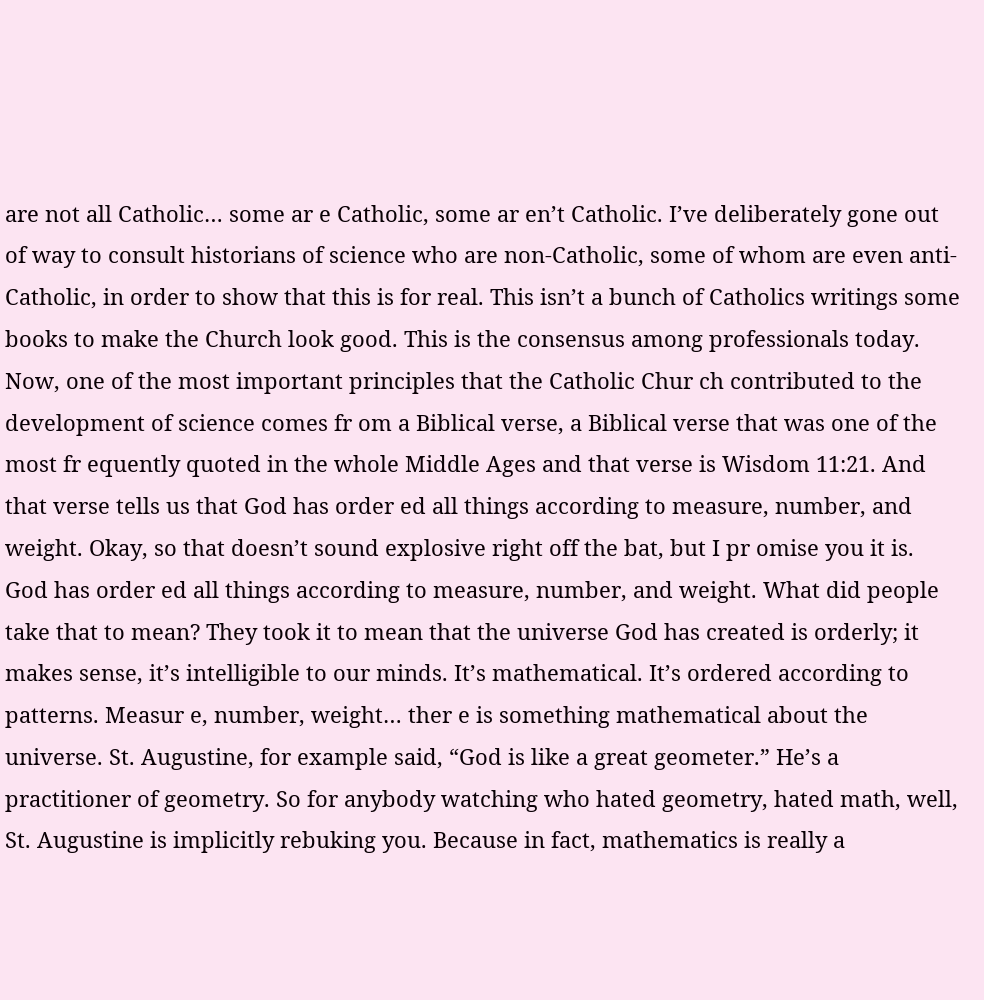are not all Catholic… some ar e Catholic, some ar en’t Catholic. I’ve deliberately gone out of way to consult historians of science who are non-Catholic, some of whom are even anti-Catholic, in order to show that this is for real. This isn’t a bunch of Catholics writings some books to make the Church look good. This is the consensus among professionals today. Now, one of the most important principles that the Catholic Chur ch contributed to the development of science comes fr om a Biblical verse, a Biblical verse that was one of the most fr equently quoted in the whole Middle Ages and that verse is Wisdom 11:21. And that verse tells us that God has order ed all things according to measure, number, and weight. Okay, so that doesn’t sound explosive right off the bat, but I pr omise you it is. God has order ed all things according to measure, number, and weight. What did people take that to mean? They took it to mean that the universe God has created is orderly; it makes sense, it’s intelligible to our minds. It’s mathematical. It’s ordered according to patterns. Measur e, number, weight… ther e is something mathematical about the universe. St. Augustine, for example said, “God is like a great geometer.” He’s a practitioner of geometry. So for anybody watching who hated geometry, hated math, well, St. Augustine is implicitly rebuking you. Because in fact, mathematics is really a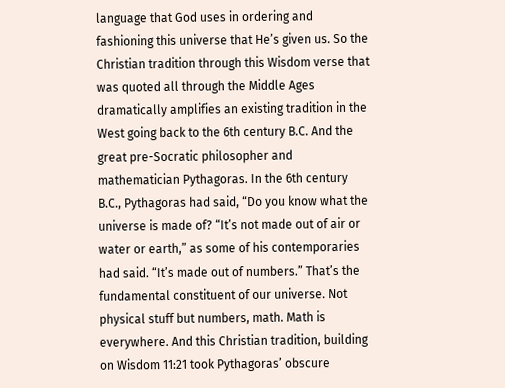language that God uses in ordering and fashioning this universe that He’s given us. So the Christian tradition through this Wisdom verse that was quoted all through the Middle Ages dramatically amplifies an existing tradition in the West going back to the 6th century B.C. And the great pre-Socratic philosopher and mathematician Pythagoras. In the 6th century B.C., Pythagoras had said, “Do you know what the universe is made of? “It’s not made out of air or water or earth,” as some of his contemporaries had said. “It’s made out of numbers.” That’s the fundamental constituent of our universe. Not physical stuff but numbers, math. Math is everywhere. And this Christian tradition, building on Wisdom 11:21 took Pythagoras’ obscure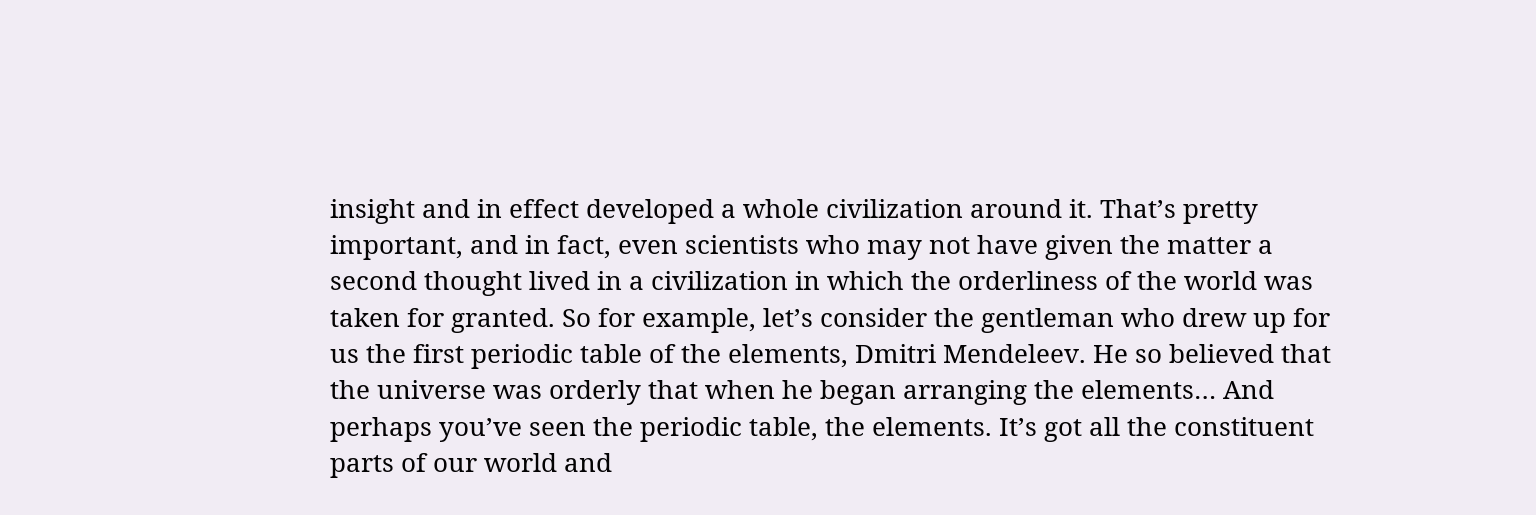insight and in effect developed a whole civilization around it. That’s pretty important, and in fact, even scientists who may not have given the matter a second thought lived in a civilization in which the orderliness of the world was taken for granted. So for example, let’s consider the gentleman who drew up for us the first periodic table of the elements, Dmitri Mendeleev. He so believed that the universe was orderly that when he began arranging the elements… And perhaps you’ve seen the periodic table, the elements. It’s got all the constituent parts of our world and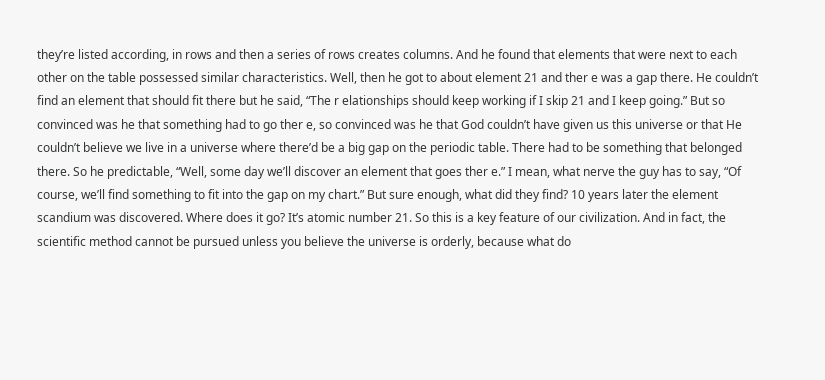they’re listed according, in rows and then a series of rows creates columns. And he found that elements that were next to each other on the table possessed similar characteristics. Well, then he got to about element 21 and ther e was a gap there. He couldn’t find an element that should fit there but he said, “The r elationships should keep working if I skip 21 and I keep going.” But so convinced was he that something had to go ther e, so convinced was he that God couldn’t have given us this universe or that He couldn’t believe we live in a universe where there’d be a big gap on the periodic table. There had to be something that belonged there. So he predictable, “Well, some day we’ll discover an element that goes ther e.” I mean, what nerve the guy has to say, “Of course, we’ll find something to fit into the gap on my chart.” But sure enough, what did they find? 10 years later the element scandium was discovered. Where does it go? It’s atomic number 21. So this is a key feature of our civilization. And in fact, the scientific method cannot be pursued unless you believe the universe is orderly, because what do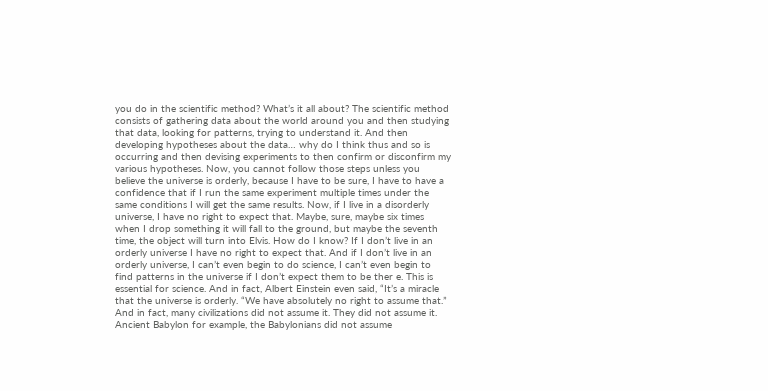you do in the scientific method? What’s it all about? The scientific method consists of gathering data about the world around you and then studying that data, looking for patterns, trying to understand it. And then developing hypotheses about the data… why do I think thus and so is occurring and then devising experiments to then confirm or disconfirm my various hypotheses. Now, you cannot follow those steps unless you believe the universe is orderly, because I have to be sure, I have to have a confidence that if I run the same experiment multiple times under the same conditions I will get the same results. Now, if I live in a disorderly universe, I have no right to expect that. Maybe, sure, maybe six times when I drop something it will fall to the ground, but maybe the seventh time, the object will turn into Elvis. How do I know? If I don’t live in an orderly universe I have no right to expect that. And if I don’t live in an orderly universe, I can’t even begin to do science, I can’t even begin to find patterns in the universe if I don’t expect them to be ther e. This is essential for science. And in fact, Albert Einstein even said, “It’s a miracle that the universe is orderly. “We have absolutely no right to assume that.” And in fact, many civilizations did not assume it. They did not assume it. Ancient Babylon for example, the Babylonians did not assume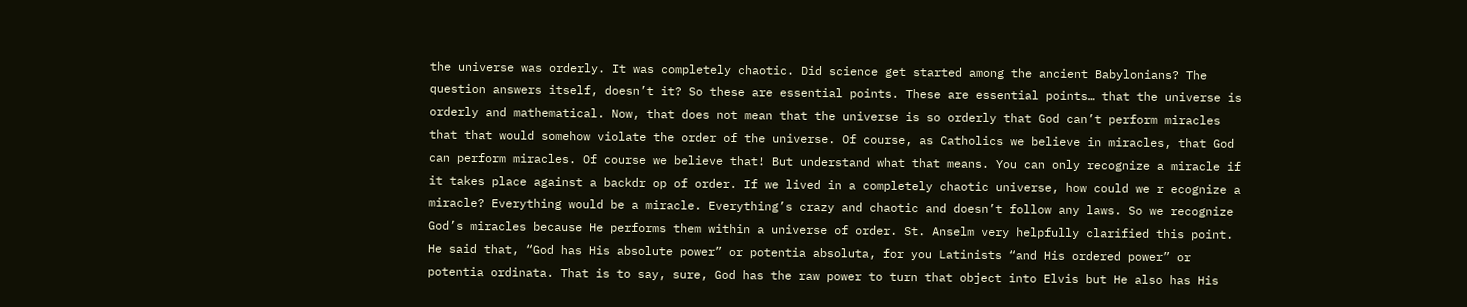the universe was orderly. It was completely chaotic. Did science get started among the ancient Babylonians? The question answers itself, doesn’t it? So these are essential points. These are essential points… that the universe is orderly and mathematical. Now, that does not mean that the universe is so orderly that God can’t perform miracles that that would somehow violate the order of the universe. Of course, as Catholics we believe in miracles, that God can perform miracles. Of course we believe that! But understand what that means. You can only recognize a miracle if it takes place against a backdr op of order. If we lived in a completely chaotic universe, how could we r ecognize a miracle? Everything would be a miracle. Everything’s crazy and chaotic and doesn’t follow any laws. So we recognize God’s miracles because He performs them within a universe of order. St. Anselm very helpfully clarified this point. He said that, “God has His absolute power” or potentia absoluta, for you Latinists “and His ordered power” or potentia ordinata. That is to say, sure, God has the raw power to turn that object into Elvis but He also has His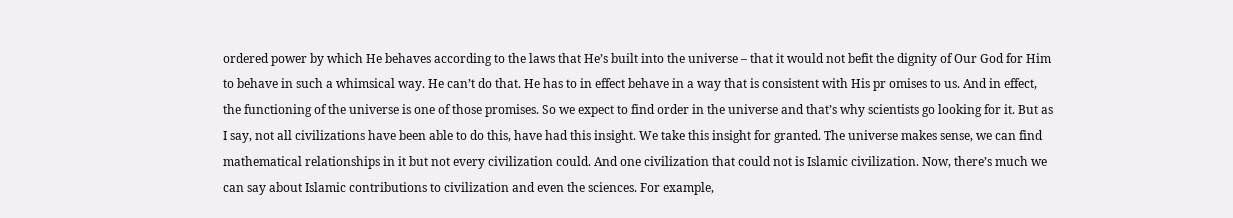ordered power by which He behaves according to the laws that He’s built into the universe – that it would not befit the dignity of Our God for Him to behave in such a whimsical way. He can’t do that. He has to in effect behave in a way that is consistent with His pr omises to us. And in effect, the functioning of the universe is one of those promises. So we expect to find order in the universe and that’s why scientists go looking for it. But as I say, not all civilizations have been able to do this, have had this insight. We take this insight for granted. The universe makes sense, we can find mathematical relationships in it but not every civilization could. And one civilization that could not is Islamic civilization. Now, there’s much we can say about Islamic contributions to civilization and even the sciences. For example,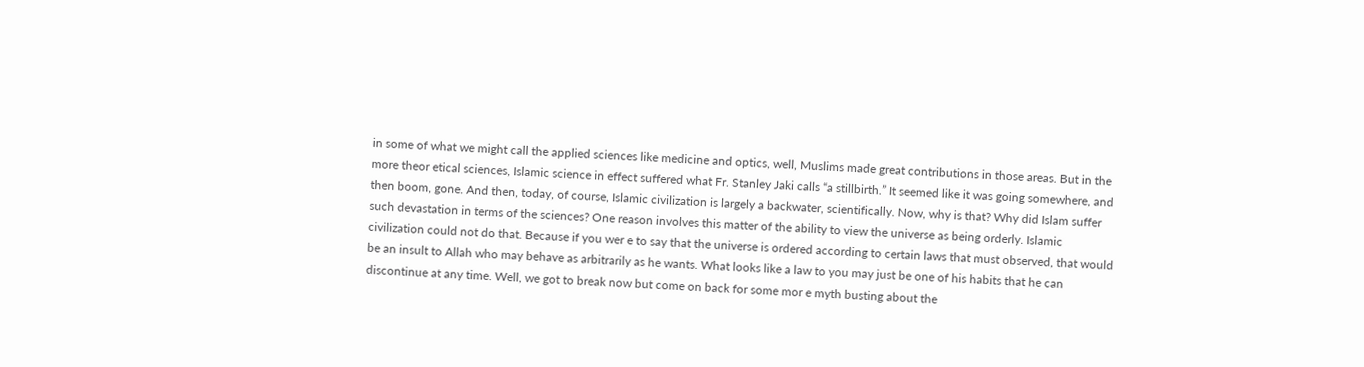in some of what we might call the applied sciences like medicine and optics, well, Muslims made great contributions in those areas. But in the more theor etical sciences, Islamic science in effect suffered what Fr. Stanley Jaki calls “a stillbirth.” It seemed like it was going somewhere, and then boom, gone. And then, today, of course, Islamic civilization is largely a backwater, scientifically. Now, why is that? Why did Islam suffer such devastation in terms of the sciences? One reason involves this matter of the ability to view the universe as being orderly. Islamic civilization could not do that. Because if you wer e to say that the universe is ordered according to certain laws that must observed, that would be an insult to Allah who may behave as arbitrarily as he wants. What looks like a law to you may just be one of his habits that he can discontinue at any time. Well, we got to break now but come on back for some mor e myth busting about the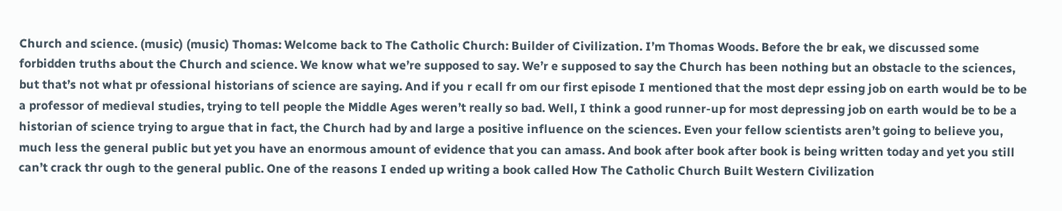Church and science. (music) (music) Thomas: Welcome back to The Catholic Church: Builder of Civilization. I’m Thomas Woods. Before the br eak, we discussed some forbidden truths about the Church and science. We know what we’re supposed to say. We’r e supposed to say the Church has been nothing but an obstacle to the sciences, but that’s not what pr ofessional historians of science are saying. And if you r ecall fr om our first episode I mentioned that the most depr essing job on earth would be to be a professor of medieval studies, trying to tell people the Middle Ages weren’t really so bad. Well, I think a good runner-up for most depressing job on earth would be to be a historian of science trying to argue that in fact, the Church had by and large a positive influence on the sciences. Even your fellow scientists aren’t going to believe you, much less the general public but yet you have an enormous amount of evidence that you can amass. And book after book after book is being written today and yet you still can’t crack thr ough to the general public. One of the reasons I ended up writing a book called How The Catholic Church Built Western Civilization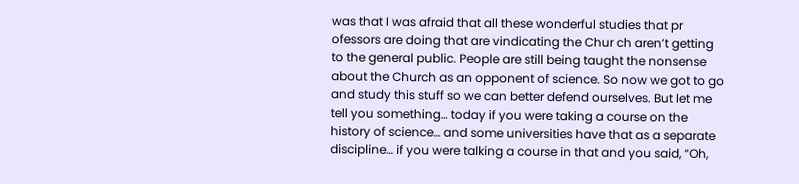was that I was afraid that all these wonderful studies that pr ofessors are doing that are vindicating the Chur ch aren’t getting to the general public. People are still being taught the nonsense about the Church as an opponent of science. So now we got to go and study this stuff so we can better defend ourselves. But let me tell you something… today if you were taking a course on the history of science… and some universities have that as a separate discipline… if you were talking a course in that and you said, “Oh,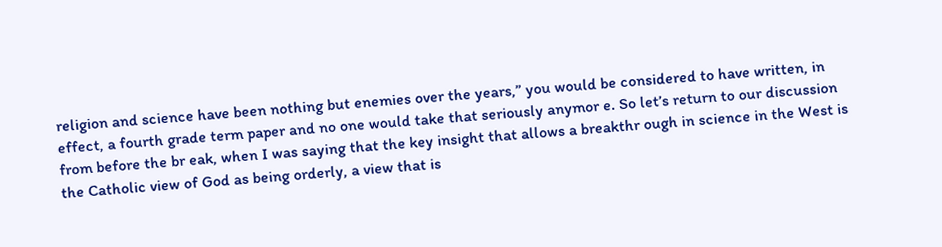religion and science have been nothing but enemies over the years,” you would be considered to have written, in effect, a fourth grade term paper and no one would take that seriously anymor e. So let’s return to our discussion from before the br eak, when I was saying that the key insight that allows a breakthr ough in science in the West is the Catholic view of God as being orderly, a view that is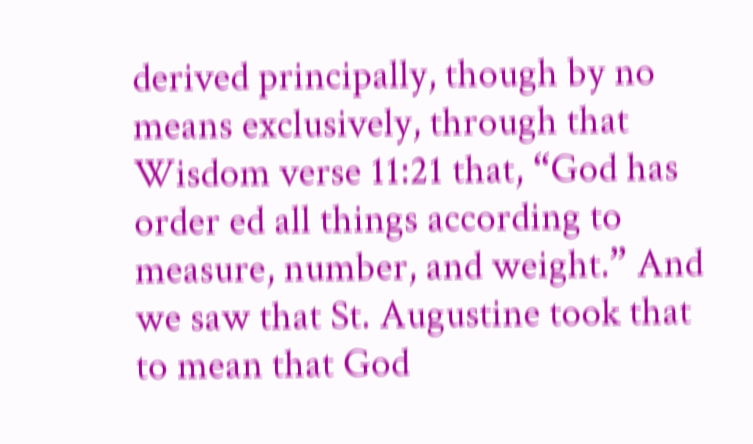derived principally, though by no means exclusively, through that Wisdom verse 11:21 that, “God has order ed all things according to measure, number, and weight.” And we saw that St. Augustine took that to mean that God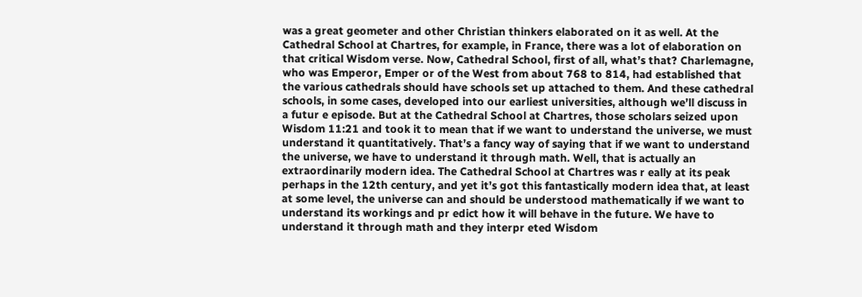was a great geometer and other Christian thinkers elaborated on it as well. At the Cathedral School at Chartres, for example, in France, there was a lot of elaboration on that critical Wisdom verse. Now, Cathedral School, first of all, what’s that? Charlemagne, who was Emperor, Emper or of the West from about 768 to 814, had established that the various cathedrals should have schools set up attached to them. And these cathedral schools, in some cases, developed into our earliest universities, although we’ll discuss in a futur e episode. But at the Cathedral School at Chartres, those scholars seized upon Wisdom 11:21 and took it to mean that if we want to understand the universe, we must understand it quantitatively. That’s a fancy way of saying that if we want to understand the universe, we have to understand it through math. Well, that is actually an extraordinarily modern idea. The Cathedral School at Chartres was r eally at its peak perhaps in the 12th century, and yet it’s got this fantastically modern idea that, at least at some level, the universe can and should be understood mathematically if we want to understand its workings and pr edict how it will behave in the future. We have to understand it through math and they interpr eted Wisdom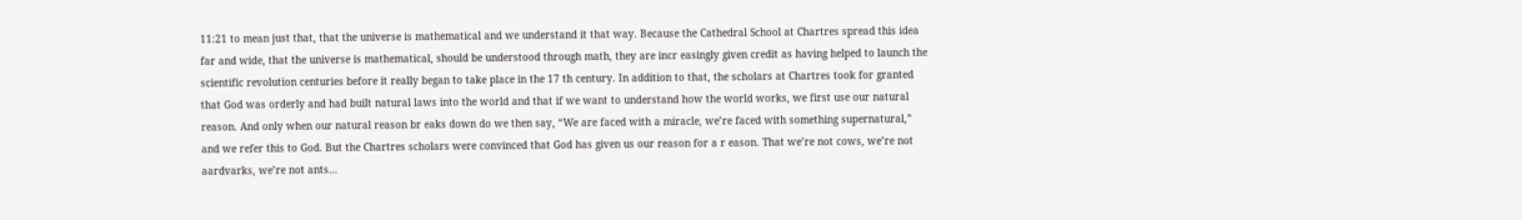11:21 to mean just that, that the universe is mathematical and we understand it that way. Because the Cathedral School at Chartres spread this idea far and wide, that the universe is mathematical, should be understood through math, they are incr easingly given credit as having helped to launch the scientific revolution centuries before it really began to take place in the 17 th century. In addition to that, the scholars at Chartres took for granted that God was orderly and had built natural laws into the world and that if we want to understand how the world works, we first use our natural reason. And only when our natural reason br eaks down do we then say, “We are faced with a miracle, we’re faced with something supernatural,” and we refer this to God. But the Chartres scholars were convinced that God has given us our reason for a r eason. That we’re not cows, we’re not aardvarks, we’re not ants…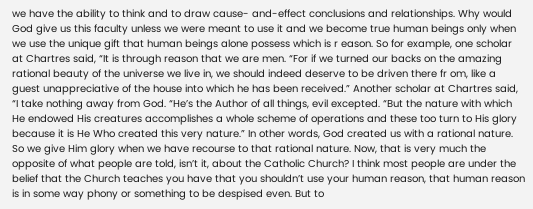we have the ability to think and to draw cause- and-effect conclusions and relationships. Why would God give us this faculty unless we were meant to use it and we become true human beings only when we use the unique gift that human beings alone possess which is r eason. So for example, one scholar at Chartres said, “It is through reason that we are men. “For if we turned our backs on the amazing rational beauty of the universe we live in, we should indeed deserve to be driven there fr om, like a guest unappreciative of the house into which he has been received.” Another scholar at Chartres said, “I take nothing away from God. “He’s the Author of all things, evil excepted. “But the nature with which He endowed His creatures accomplishes a whole scheme of operations and these too turn to His glory because it is He Who created this very nature.” In other words, God created us with a rational nature. So we give Him glory when we have recourse to that rational nature. Now, that is very much the opposite of what people are told, isn’t it, about the Catholic Church? I think most people are under the belief that the Church teaches you have that you shouldn’t use your human reason, that human reason is in some way phony or something to be despised even. But to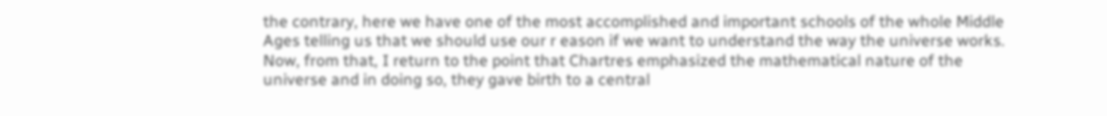the contrary, here we have one of the most accomplished and important schools of the whole Middle Ages telling us that we should use our r eason if we want to understand the way the universe works. Now, from that, I return to the point that Chartres emphasized the mathematical nature of the universe and in doing so, they gave birth to a central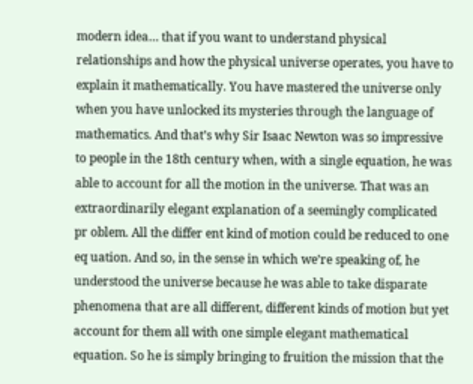modern idea… that if you want to understand physical relationships and how the physical universe operates, you have to explain it mathematically. You have mastered the universe only when you have unlocked its mysteries through the language of mathematics. And that’s why Sir Isaac Newton was so impressive to people in the 18th century when, with a single equation, he was able to account for all the motion in the universe. That was an extraordinarily elegant explanation of a seemingly complicated pr oblem. All the differ ent kind of motion could be reduced to one eq uation. And so, in the sense in which we’re speaking of, he understood the universe because he was able to take disparate phenomena that are all different, different kinds of motion but yet account for them all with one simple elegant mathematical equation. So he is simply bringing to fruition the mission that the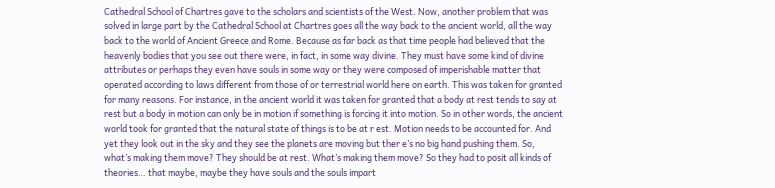Cathedral School of Chartres gave to the scholars and scientists of the West. Now, another problem that was solved in large part by the Cathedral School at Chartres goes all the way back to the ancient world, all the way back to the world of Ancient Greece and Rome. Because as far back as that time people had believed that the heavenly bodies that you see out there were, in fact, in some way divine. They must have some kind of divine attributes or perhaps they even have souls in some way or they were composed of imperishable matter that operated according to laws different from those of or terrestrial world here on earth. This was taken for granted for many reasons. For instance, in the ancient world it was taken for granted that a body at rest tends to say at rest but a body in motion can only be in motion if something is forcing it into motion. So in other words, the ancient world took for granted that the natural state of things is to be at r est. Motion needs to be accounted for. And yet they look out in the sky and they see the planets are moving but ther e’s no big hand pushing them. So, what’s making them move? They should be at rest. What’s making them move? So they had to posit all kinds of theories… that maybe, maybe they have souls and the souls impart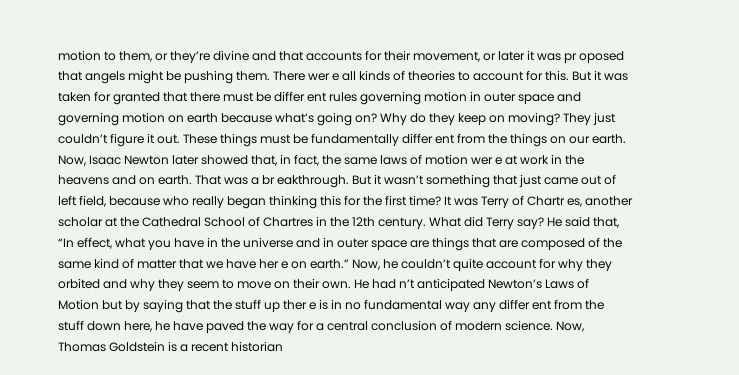motion to them, or they’re divine and that accounts for their movement, or later it was pr oposed that angels might be pushing them. There wer e all kinds of theories to account for this. But it was taken for granted that there must be differ ent rules governing motion in outer space and governing motion on earth because what’s going on? Why do they keep on moving? They just couldn’t figure it out. These things must be fundamentally differ ent from the things on our earth. Now, Isaac Newton later showed that, in fact, the same laws of motion wer e at work in the heavens and on earth. That was a br eakthrough. But it wasn’t something that just came out of left field, because who really began thinking this for the first time? It was Terry of Chartr es, another scholar at the Cathedral School of Chartres in the 12th century. What did Terry say? He said that, “In effect, what you have in the universe and in outer space are things that are composed of the same kind of matter that we have her e on earth.” Now, he couldn’t quite account for why they orbited and why they seem to move on their own. He had n’t anticipated Newton’s Laws of Motion but by saying that the stuff up ther e is in no fundamental way any differ ent from the stuff down here, he have paved the way for a central conclusion of modern science. Now, Thomas Goldstein is a recent historian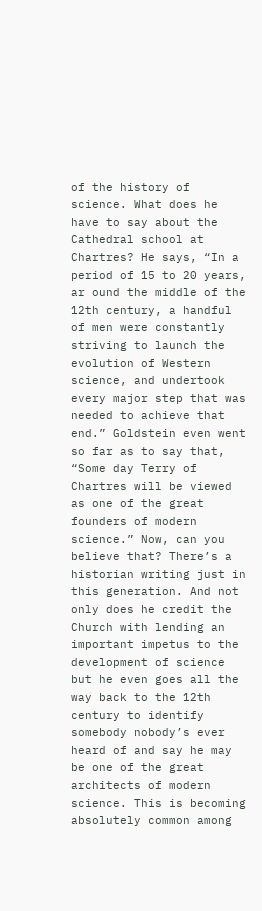of the history of science. What does he have to say about the Cathedral school at Chartres? He says, “In a period of 15 to 20 years, ar ound the middle of the 12th century, a handful of men were constantly striving to launch the evolution of Western science, and undertook every major step that was needed to achieve that end.” Goldstein even went so far as to say that, “Some day Terry of Chartres will be viewed as one of the great founders of modern science.” Now, can you believe that? There’s a historian writing just in this generation. And not only does he credit the Church with lending an important impetus to the development of science but he even goes all the way back to the 12th century to identify somebody nobody’s ever heard of and say he may be one of the great architects of modern science. This is becoming absolutely common among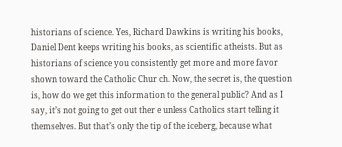historians of science. Yes, Richard Dawkins is writing his books, Daniel Dent keeps writing his books, as scientific atheists. But as historians of science you consistently get more and more favor shown toward the Catholic Chur ch. Now, the secret is, the question is, how do we get this information to the general public? And as I say, it’s not going to get out ther e unless Catholics start telling it themselves. But that’s only the tip of the iceberg, because what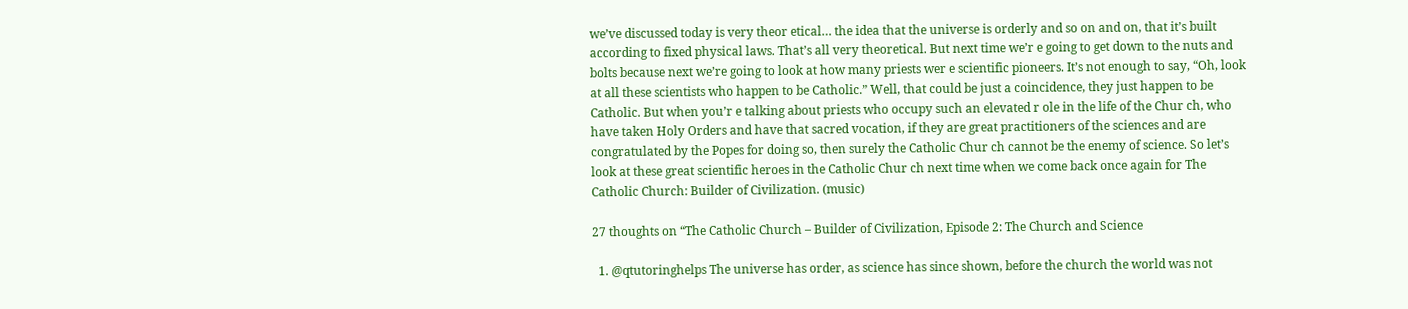we’ve discussed today is very theor etical… the idea that the universe is orderly and so on and on, that it’s built according to fixed physical laws. That’s all very theoretical. But next time we’r e going to get down to the nuts and bolts because next we’re going to look at how many priests wer e scientific pioneers. It’s not enough to say, “Oh, look at all these scientists who happen to be Catholic.” Well, that could be just a coincidence, they just happen to be Catholic. But when you’r e talking about priests who occupy such an elevated r ole in the life of the Chur ch, who have taken Holy Orders and have that sacred vocation, if they are great practitioners of the sciences and are congratulated by the Popes for doing so, then surely the Catholic Chur ch cannot be the enemy of science. So let’s look at these great scientific heroes in the Catholic Chur ch next time when we come back once again for The Catholic Church: Builder of Civilization. (music)

27 thoughts on “The Catholic Church – Builder of Civilization, Episode 2: The Church and Science

  1. @qtutoringhelps The universe has order, as science has since shown, before the church the world was not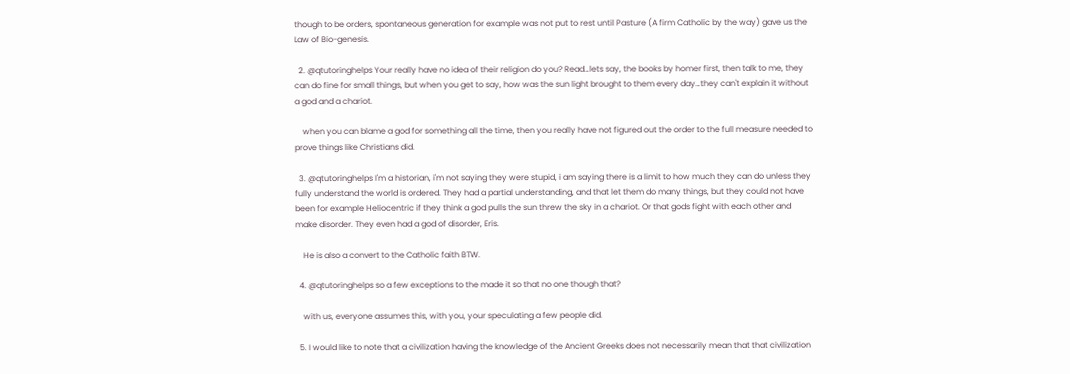though to be orders, spontaneous generation for example was not put to rest until Pasture (A firm Catholic by the way) gave us the Law of Bio-genesis.

  2. @qtutoringhelps Your really have no idea of their religion do you? Read…lets say, the books by homer first, then talk to me, they can do fine for small things, but when you get to say, how was the sun light brought to them every day…they can't explain it without a god and a chariot.

    when you can blame a god for something all the time, then you really have not figured out the order to the full measure needed to prove things like Christians did.

  3. @qtutoringhelps I'm a historian, i'm not saying they were stupid, i am saying there is a limit to how much they can do unless they fully understand the world is ordered. They had a partial understanding, and that let them do many things, but they could not have been for example Heliocentric if they think a god pulls the sun threw the sky in a chariot. Or that gods fight with each other and make disorder. They even had a god of disorder, Eris.

    He is also a convert to the Catholic faith BTW.

  4. @qtutoringhelps so a few exceptions to the made it so that no one though that?

    with us, everyone assumes this, with you, your speculating a few people did.

  5. I would like to note that a civilization having the knowledge of the Ancient Greeks does not necessarily mean that that civilization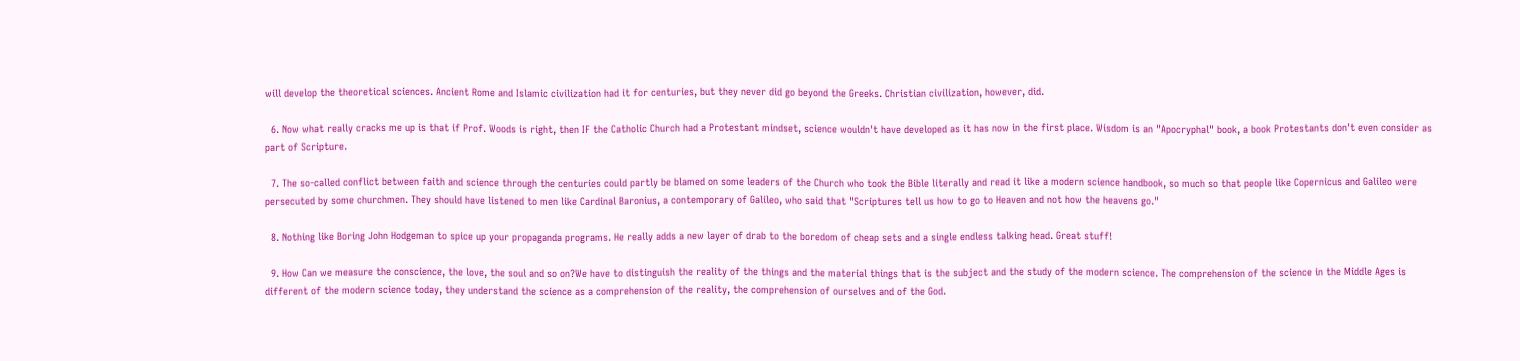will develop the theoretical sciences. Ancient Rome and Islamic civilization had it for centuries, but they never did go beyond the Greeks. Christian civilization, however, did.

  6. Now what really cracks me up is that if Prof. Woods is right, then IF the Catholic Church had a Protestant mindset, science wouldn't have developed as it has now in the first place. Wisdom is an "Apocryphal" book, a book Protestants don't even consider as part of Scripture.

  7. The so-called conflict between faith and science through the centuries could partly be blamed on some leaders of the Church who took the Bible literally and read it like a modern science handbook, so much so that people like Copernicus and Galileo were persecuted by some churchmen. They should have listened to men like Cardinal Baronius, a contemporary of Galileo, who said that "Scriptures tell us how to go to Heaven and not how the heavens go."

  8. Nothing like Boring John Hodgeman to spice up your propaganda programs. He really adds a new layer of drab to the boredom of cheap sets and a single endless talking head. Great stuff!

  9. How Can we measure the conscience, the love, the soul and so on?We have to distinguish the reality of the things and the material things that is the subject and the study of the modern science. The comprehension of the science in the Middle Ages is different of the modern science today, they understand the science as a comprehension of the reality, the comprehension of ourselves and of the God.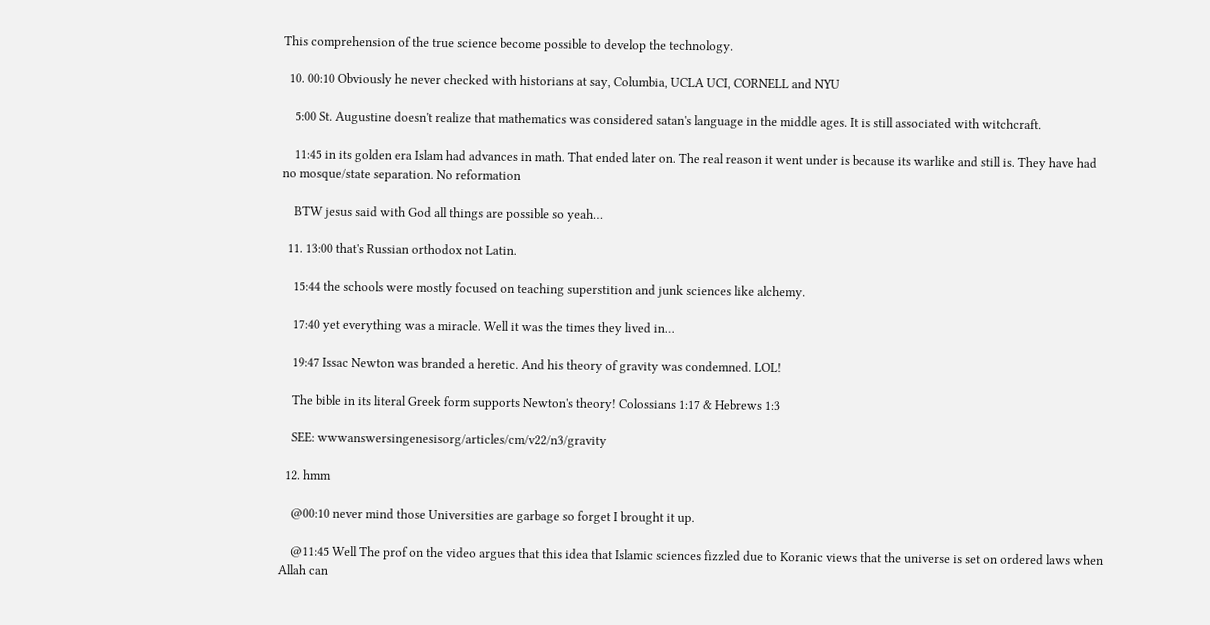This comprehension of the true science become possible to develop the technology.

  10. 00:10 Obviously he never checked with historians at say, Columbia, UCLA UCI, CORNELL and NYU

    5:00 St. Augustine doesn't realize that mathematics was considered satan's language in the middle ages. It is still associated with witchcraft.

    11:45 in its golden era Islam had advances in math. That ended later on. The real reason it went under is because its warlike and still is. They have had no mosque/state separation. No reformation

    BTW jesus said with God all things are possible so yeah…

  11. 13:00 that's Russian orthodox not Latin.

    15:44 the schools were mostly focused on teaching superstition and junk sciences like alchemy.

    17:40 yet everything was a miracle. Well it was the times they lived in…

    19:47 Issac Newton was branded a heretic. And his theory of gravity was condemned. LOL!

    The bible in its literal Greek form supports Newton's theory! Colossians 1:17 & Hebrews 1:3

    SEE: wwwanswersingenesisorg/articles/cm/v22/n3/gravity

  12. hmm

    @00:10 never mind those Universities are garbage so forget I brought it up.

    @11:45 Well The prof on the video argues that this idea that Islamic sciences fizzled due to Koranic views that the universe is set on ordered laws when Allah can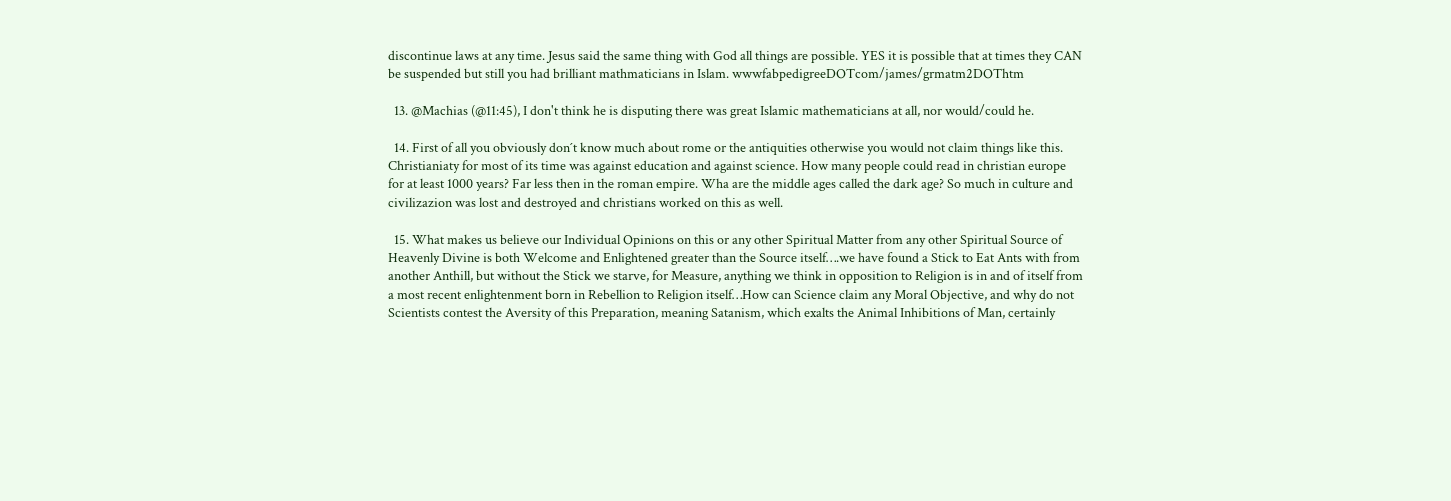discontinue laws at any time. Jesus said the same thing with God all things are possible. YES it is possible that at times they CAN be suspended but still you had brilliant mathmaticians in Islam. wwwfabpedigreeDOTcom/james/grmatm2DOThtm

  13. @Machias (@11:45), I don't think he is disputing there was great Islamic mathematicians at all, nor would/could he.

  14. First of all you obviously don´t know much about rome or the antiquities otherwise you would not claim things like this. Christianiaty for most of its time was against education and against science. How many people could read in christian europe for at least 1000 years? Far less then in the roman empire. Wha are the middle ages called the dark age? So much in culture and civilizazion was lost and destroyed and christians worked on this as well.

  15. What makes us believe our Individual Opinions on this or any other Spiritual Matter from any other Spiritual Source of Heavenly Divine is both Welcome and Enlightened greater than the Source itself….we have found a Stick to Eat Ants with from another Anthill, but without the Stick we starve, for Measure, anything we think in opposition to Religion is in and of itself from a most recent enlightenment born in Rebellion to Religion itself…How can Science claim any Moral Objective, and why do not Scientists contest the Aversity of this Preparation, meaning Satanism, which exalts the Animal Inhibitions of Man, certainly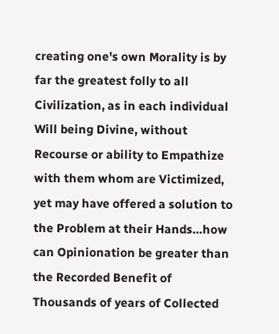creating one's own Morality is by far the greatest folly to all Civilization, as in each individual Will being Divine, without Recourse or ability to Empathize with them whom are Victimized, yet may have offered a solution to the Problem at their Hands…how can Opinionation be greater than the Recorded Benefit of Thousands of years of Collected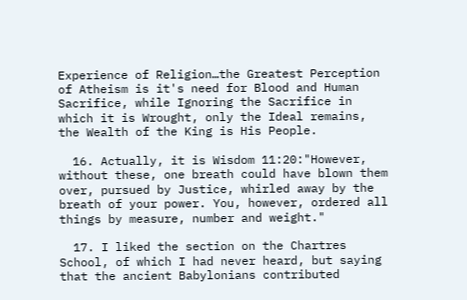Experience of Religion…the Greatest Perception of Atheism is it's need for Blood and Human Sacrifice, while Ignoring the Sacrifice in which it is Wrought, only the Ideal remains, the Wealth of the King is His People.

  16. Actually, it is Wisdom 11:20:"However, without these, one breath could have blown them over, pursued by Justice, whirled away by the breath of your power. You, however, ordered all things by measure, number and weight."

  17. I liked the section on the Chartres School, of which I had never heard, but saying that the ancient Babylonians contributed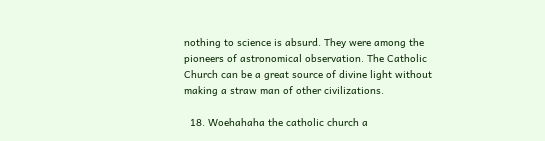nothing to science is absurd. They were among the pioneers of astronomical observation. The Catholic Church can be a great source of divine light without making a straw man of other civilizations.

  18. Woehahaha the catholic church a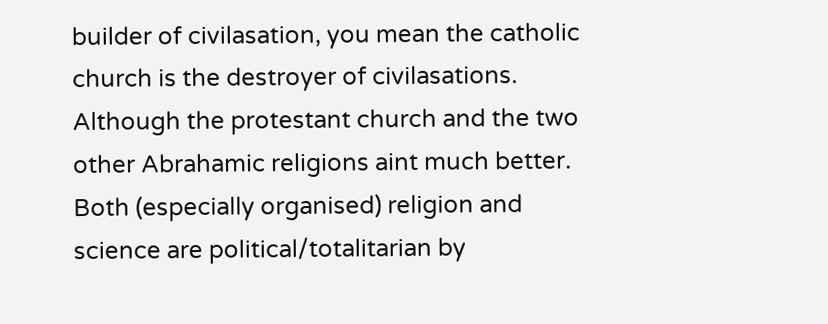builder of civilasation, you mean the catholic church is the destroyer of civilasations. Although the protestant church and the two other Abrahamic religions aint much better. Both (especially organised) religion and science are political/totalitarian by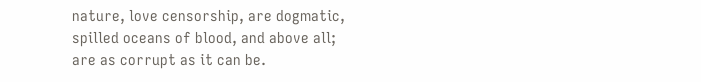nature, love censorship, are dogmatic, spilled oceans of blood, and above all; are as corrupt as it can be.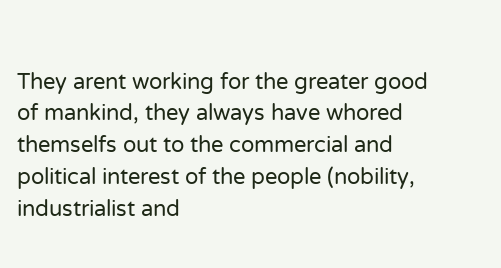They arent working for the greater good of mankind, they always have whored themselfs out to the commercial and political interest of the people (nobility, industrialist and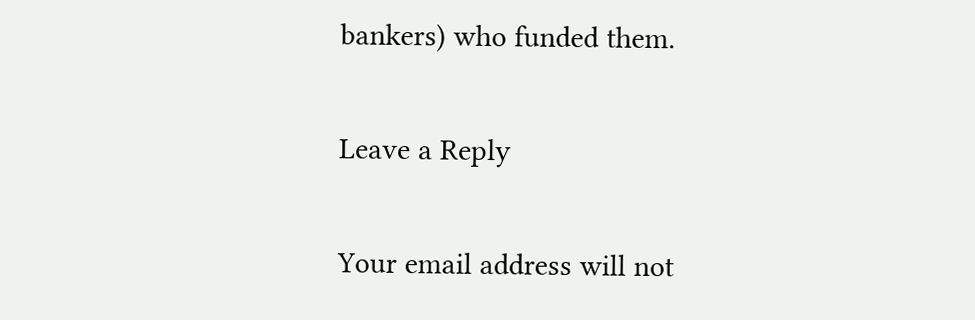bankers) who funded them.

Leave a Reply

Your email address will not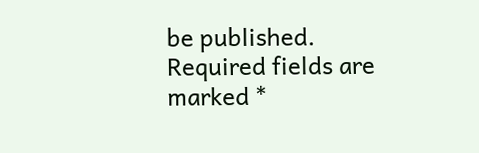be published. Required fields are marked *